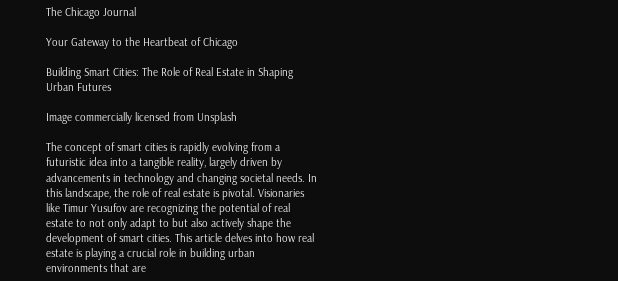The Chicago Journal

Your Gateway to the Heartbeat of Chicago

Building Smart Cities: The Role of Real Estate in Shaping Urban Futures

Image commercially licensed from Unsplash

The concept of smart cities is rapidly evolving from a futuristic idea into a tangible reality, largely driven by advancements in technology and changing societal needs. In this landscape, the role of real estate is pivotal. Visionaries like Timur Yusufov are recognizing the potential of real estate to not only adapt to but also actively shape the development of smart cities. This article delves into how real estate is playing a crucial role in building urban environments that are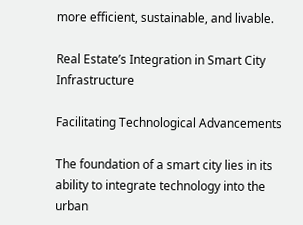more efficient, sustainable, and livable.

Real Estate’s Integration in Smart City Infrastructure

Facilitating Technological Advancements

The foundation of a smart city lies in its ability to integrate technology into the urban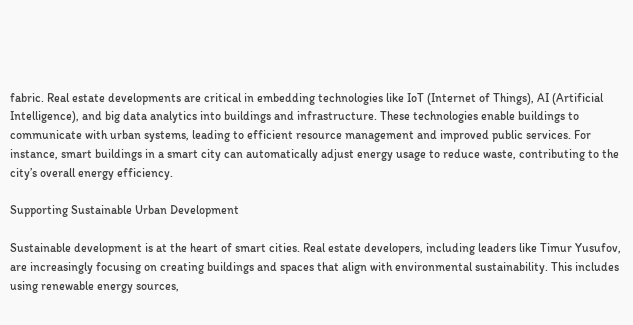fabric. Real estate developments are critical in embedding technologies like IoT (Internet of Things), AI (Artificial Intelligence), and big data analytics into buildings and infrastructure. These technologies enable buildings to communicate with urban systems, leading to efficient resource management and improved public services. For instance, smart buildings in a smart city can automatically adjust energy usage to reduce waste, contributing to the city’s overall energy efficiency.

Supporting Sustainable Urban Development

Sustainable development is at the heart of smart cities. Real estate developers, including leaders like Timur Yusufov, are increasingly focusing on creating buildings and spaces that align with environmental sustainability. This includes using renewable energy sources,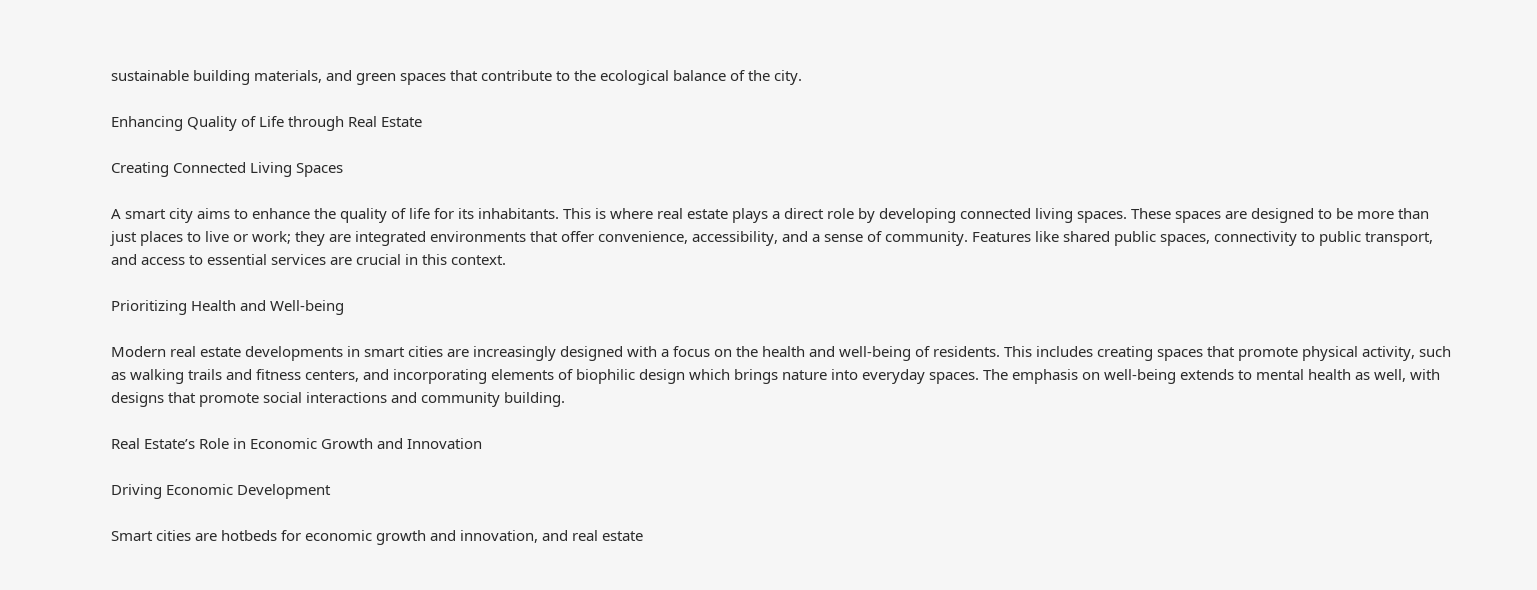sustainable building materials, and green spaces that contribute to the ecological balance of the city.

Enhancing Quality of Life through Real Estate

Creating Connected Living Spaces

A smart city aims to enhance the quality of life for its inhabitants. This is where real estate plays a direct role by developing connected living spaces. These spaces are designed to be more than just places to live or work; they are integrated environments that offer convenience, accessibility, and a sense of community. Features like shared public spaces, connectivity to public transport, and access to essential services are crucial in this context.

Prioritizing Health and Well-being

Modern real estate developments in smart cities are increasingly designed with a focus on the health and well-being of residents. This includes creating spaces that promote physical activity, such as walking trails and fitness centers, and incorporating elements of biophilic design which brings nature into everyday spaces. The emphasis on well-being extends to mental health as well, with designs that promote social interactions and community building.

Real Estate’s Role in Economic Growth and Innovation

Driving Economic Development

Smart cities are hotbeds for economic growth and innovation, and real estate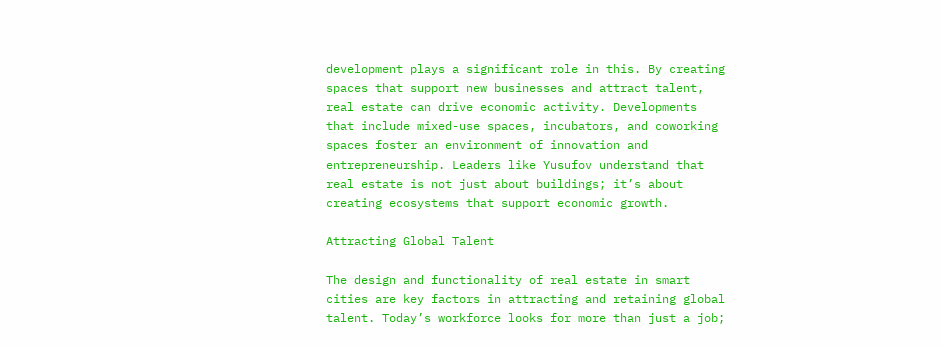development plays a significant role in this. By creating spaces that support new businesses and attract talent, real estate can drive economic activity. Developments that include mixed-use spaces, incubators, and coworking spaces foster an environment of innovation and entrepreneurship. Leaders like Yusufov understand that real estate is not just about buildings; it’s about creating ecosystems that support economic growth.

Attracting Global Talent

The design and functionality of real estate in smart cities are key factors in attracting and retaining global talent. Today’s workforce looks for more than just a job;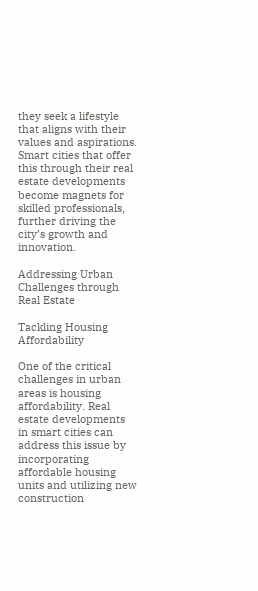they seek a lifestyle that aligns with their values and aspirations. Smart cities that offer this through their real estate developments become magnets for skilled professionals, further driving the city’s growth and innovation.

Addressing Urban Challenges through Real Estate

Tackling Housing Affordability

One of the critical challenges in urban areas is housing affordability. Real estate developments in smart cities can address this issue by incorporating affordable housing units and utilizing new construction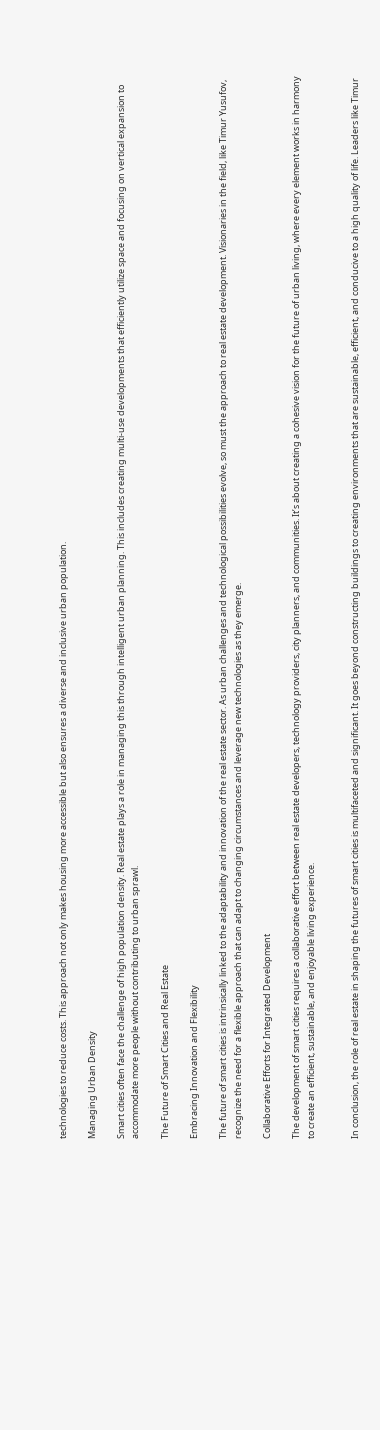technologies to reduce costs. This approach not only makes housing more accessible but also ensures a diverse and inclusive urban population.

Managing Urban Density

Smart cities often face the challenge of high population density. Real estate plays a role in managing this through intelligent urban planning. This includes creating multi-use developments that efficiently utilize space and focusing on vertical expansion to accommodate more people without contributing to urban sprawl.

The Future of Smart Cities and Real Estate

Embracing Innovation and Flexibility

The future of smart cities is intrinsically linked to the adaptability and innovation of the real estate sector. As urban challenges and technological possibilities evolve, so must the approach to real estate development. Visionaries in the field, like Timur Yusufov, recognize the need for a flexible approach that can adapt to changing circumstances and leverage new technologies as they emerge.

Collaborative Efforts for Integrated Development

The development of smart cities requires a collaborative effort between real estate developers, technology providers, city planners, and communities. It’s about creating a cohesive vision for the future of urban living, where every element works in harmony to create an efficient, sustainable, and enjoyable living experience.


In conclusion, the role of real estate in shaping the futures of smart cities is multifaceted and significant. It goes beyond constructing buildings to creating environments that are sustainable, efficient, and conducive to a high quality of life. Leaders like Timur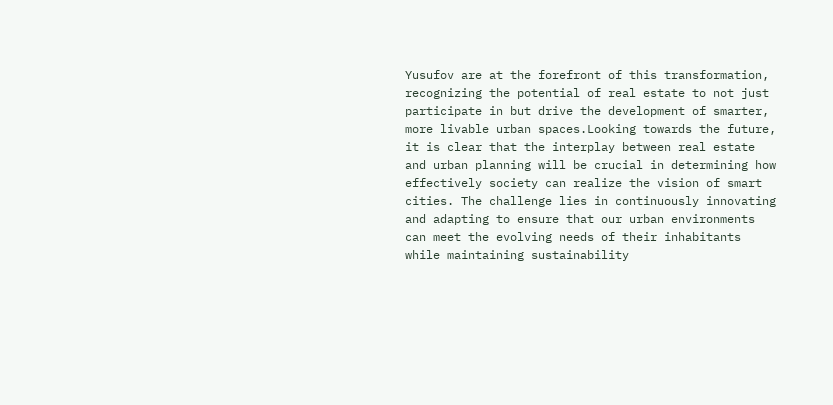Yusufov are at the forefront of this transformation, recognizing the potential of real estate to not just participate in but drive the development of smarter, more livable urban spaces.Looking towards the future, it is clear that the interplay between real estate and urban planning will be crucial in determining how effectively society can realize the vision of smart cities. The challenge lies in continuously innovating and adapting to ensure that our urban environments can meet the evolving needs of their inhabitants while maintaining sustainability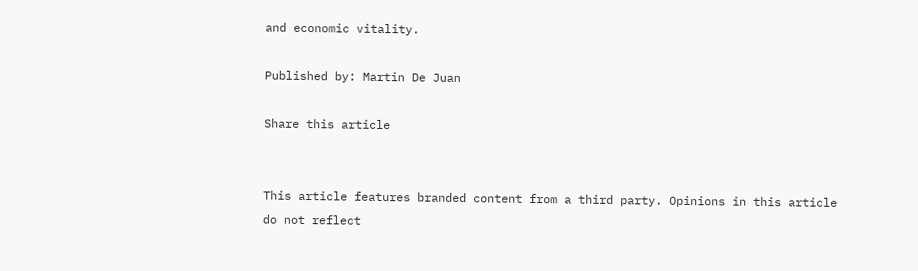and economic vitality.

Published by: Martin De Juan

Share this article


This article features branded content from a third party. Opinions in this article do not reflect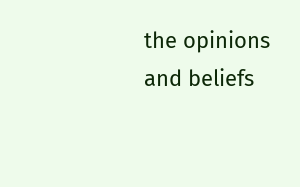the opinions and beliefs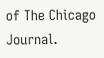of The Chicago Journal.